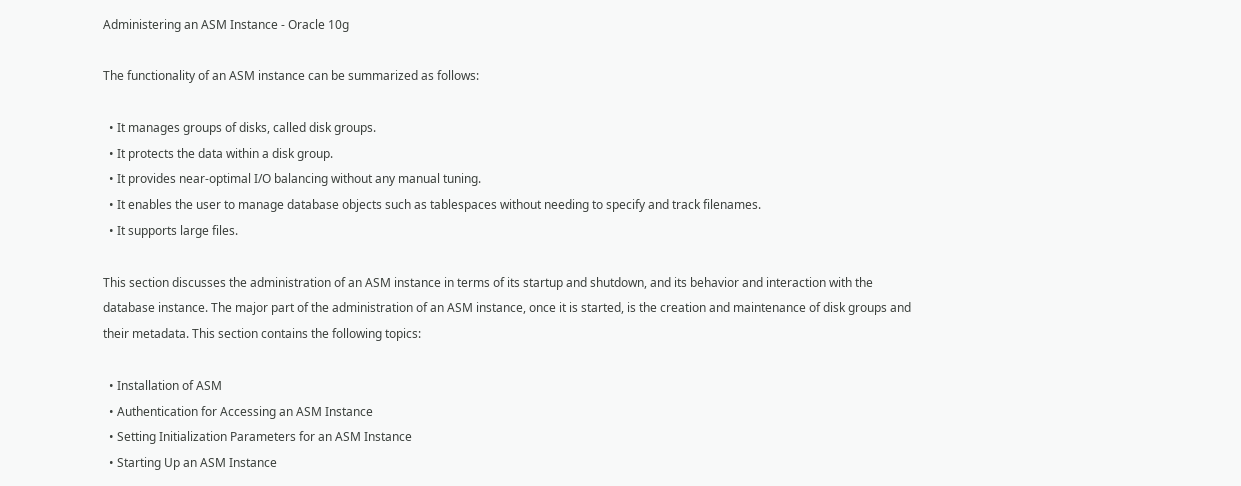Administering an ASM Instance - Oracle 10g

The functionality of an ASM instance can be summarized as follows:

  • It manages groups of disks, called disk groups.
  • It protects the data within a disk group.
  • It provides near-optimal I/O balancing without any manual tuning.
  • It enables the user to manage database objects such as tablespaces without needing to specify and track filenames.
  • It supports large files.

This section discusses the administration of an ASM instance in terms of its startup and shutdown, and its behavior and interaction with the database instance. The major part of the administration of an ASM instance, once it is started, is the creation and maintenance of disk groups and their metadata. This section contains the following topics:

  • Installation of ASM
  • Authentication for Accessing an ASM Instance
  • Setting Initialization Parameters for an ASM Instance
  • Starting Up an ASM Instance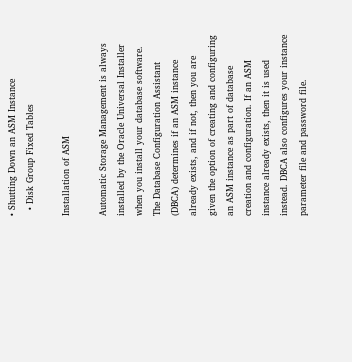• Shutting Down an ASM Instance
  • Disk Group Fixed Tables

Installation of ASM

Automatic Storage Management is always installed by the Oracle Universal Installer when you install your database software. The Database Configuration Assistant (DBCA) determines if an ASM instance already exists, and if not, then you are given the option of creating and configuring an ASM instance as part of database creation and configuration. If an ASM instance already exists, then it is used instead. DBCA also configures your instance parameter file and password file.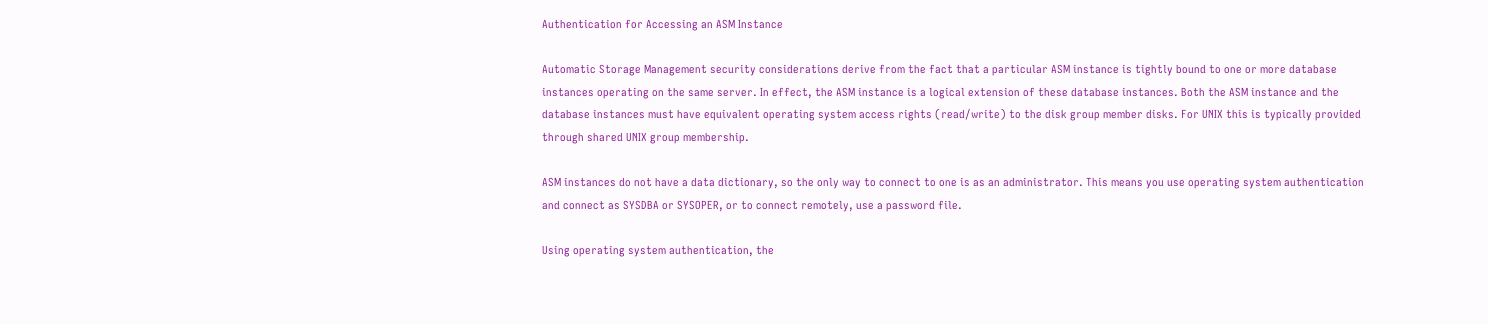Authentication for Accessing an ASM Instance

Automatic Storage Management security considerations derive from the fact that a particular ASM instance is tightly bound to one or more database instances operating on the same server. In effect, the ASM instance is a logical extension of these database instances. Both the ASM instance and the database instances must have equivalent operating system access rights (read/write) to the disk group member disks. For UNIX this is typically provided through shared UNIX group membership.

ASM instances do not have a data dictionary, so the only way to connect to one is as an administrator. This means you use operating system authentication and connect as SYSDBA or SYSOPER, or to connect remotely, use a password file.

Using operating system authentication, the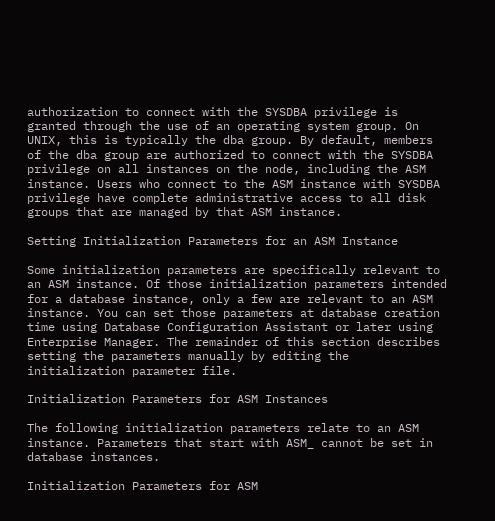authorization to connect with the SYSDBA privilege is granted through the use of an operating system group. On UNIX, this is typically the dba group. By default, members of the dba group are authorized to connect with the SYSDBA privilege on all instances on the node, including the ASM instance. Users who connect to the ASM instance with SYSDBA privilege have complete administrative access to all disk groups that are managed by that ASM instance.

Setting Initialization Parameters for an ASM Instance

Some initialization parameters are specifically relevant to an ASM instance. Of those initialization parameters intended for a database instance, only a few are relevant to an ASM instance. You can set those parameters at database creation time using Database Configuration Assistant or later using Enterprise Manager. The remainder of this section describes setting the parameters manually by editing the initialization parameter file.

Initialization Parameters for ASM Instances

The following initialization parameters relate to an ASM instance. Parameters that start with ASM_ cannot be set in database instances.

Initialization Parameters for ASM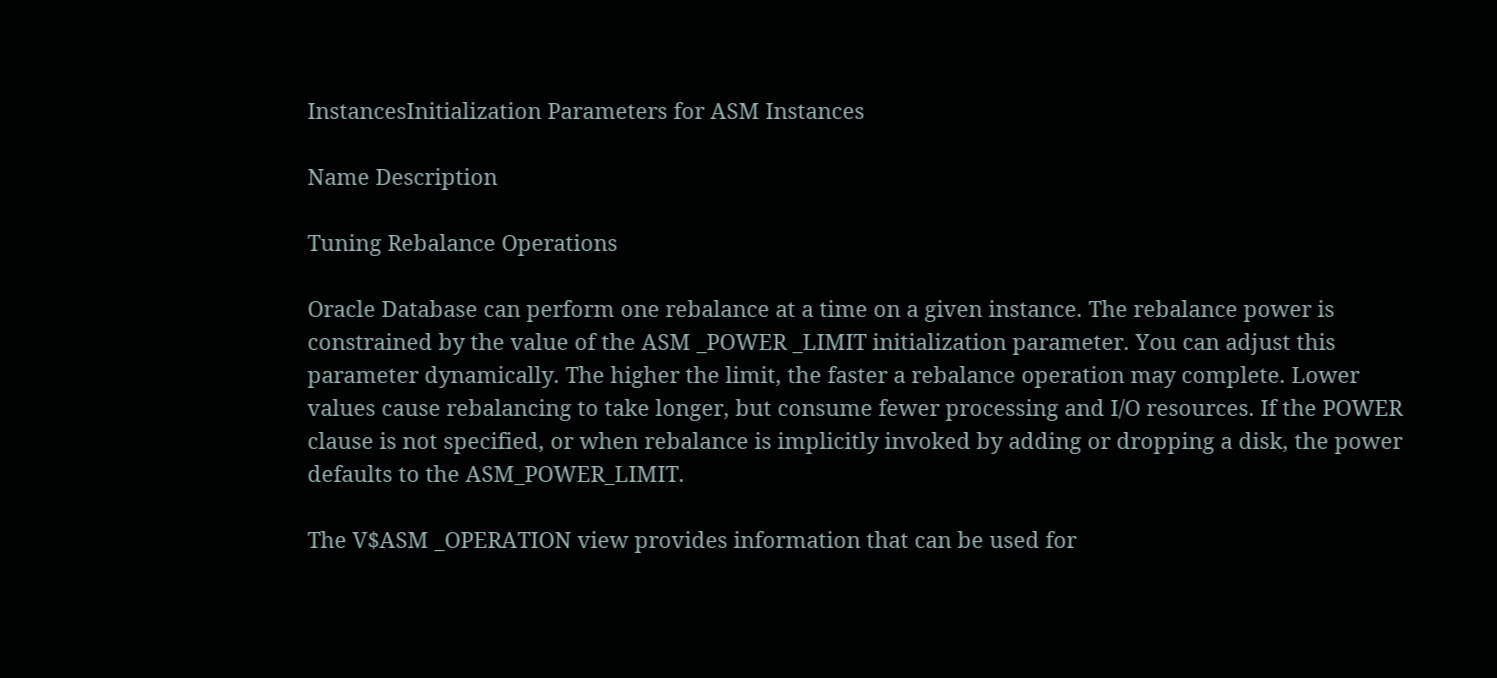InstancesInitialization Parameters for ASM Instances

Name Description

Tuning Rebalance Operations

Oracle Database can perform one rebalance at a time on a given instance. The rebalance power is constrained by the value of the ASM _POWER _LIMIT initialization parameter. You can adjust this parameter dynamically. The higher the limit, the faster a rebalance operation may complete. Lower values cause rebalancing to take longer, but consume fewer processing and I/O resources. If the POWER clause is not specified, or when rebalance is implicitly invoked by adding or dropping a disk, the power defaults to the ASM_POWER_LIMIT.

The V$ASM _OPERATION view provides information that can be used for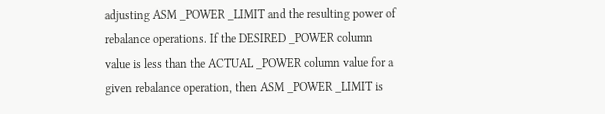adjusting ASM _POWER _LIMIT and the resulting power of rebalance operations. If the DESIRED _POWER column value is less than the ACTUAL _POWER column value for a given rebalance operation, then ASM _POWER _LIMIT is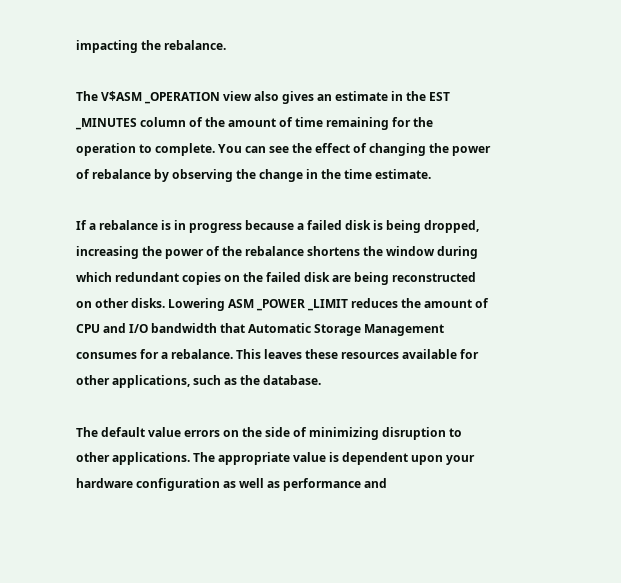impacting the rebalance.

The V$ASM _OPERATION view also gives an estimate in the EST _MINUTES column of the amount of time remaining for the operation to complete. You can see the effect of changing the power of rebalance by observing the change in the time estimate.

If a rebalance is in progress because a failed disk is being dropped, increasing the power of the rebalance shortens the window during which redundant copies on the failed disk are being reconstructed on other disks. Lowering ASM _POWER _LIMIT reduces the amount of CPU and I/O bandwidth that Automatic Storage Management consumes for a rebalance. This leaves these resources available for other applications, such as the database.

The default value errors on the side of minimizing disruption to other applications. The appropriate value is dependent upon your hardware configuration as well as performance and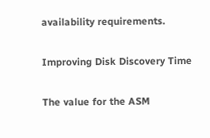availability requirements.

Improving Disk Discovery Time

The value for the ASM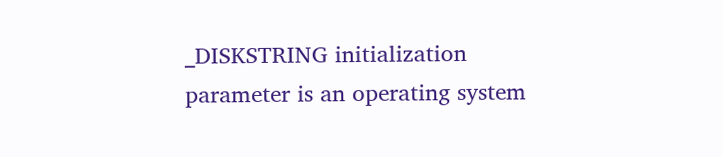_DISKSTRING initialization parameter is an operating system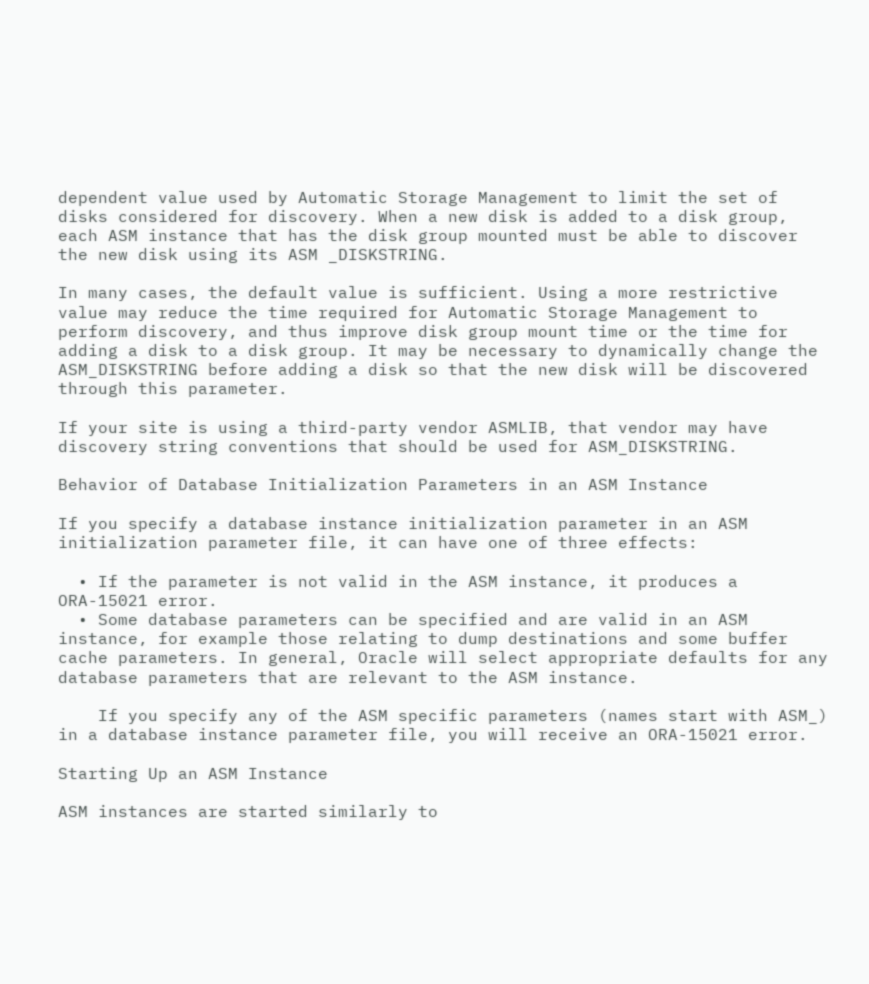dependent value used by Automatic Storage Management to limit the set of disks considered for discovery. When a new disk is added to a disk group, each ASM instance that has the disk group mounted must be able to discover the new disk using its ASM _DISKSTRING.

In many cases, the default value is sufficient. Using a more restrictive value may reduce the time required for Automatic Storage Management to perform discovery, and thus improve disk group mount time or the time for adding a disk to a disk group. It may be necessary to dynamically change the ASM_DISKSTRING before adding a disk so that the new disk will be discovered through this parameter.

If your site is using a third-party vendor ASMLIB, that vendor may have discovery string conventions that should be used for ASM_DISKSTRING.

Behavior of Database Initialization Parameters in an ASM Instance

If you specify a database instance initialization parameter in an ASM initialization parameter file, it can have one of three effects:

  • If the parameter is not valid in the ASM instance, it produces a ORA-15021 error.
  • Some database parameters can be specified and are valid in an ASM instance, for example those relating to dump destinations and some buffer cache parameters. In general, Oracle will select appropriate defaults for any database parameters that are relevant to the ASM instance.

    If you specify any of the ASM specific parameters (names start with ASM_) in a database instance parameter file, you will receive an ORA-15021 error.

Starting Up an ASM Instance

ASM instances are started similarly to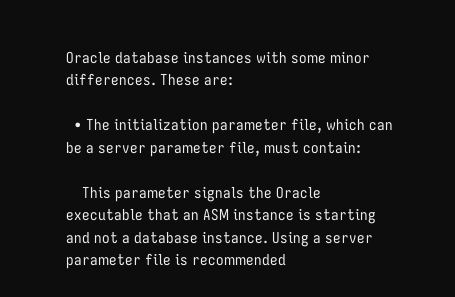Oracle database instances with some minor differences. These are:

  • The initialization parameter file, which can be a server parameter file, must contain:

    This parameter signals the Oracle executable that an ASM instance is starting and not a database instance. Using a server parameter file is recommended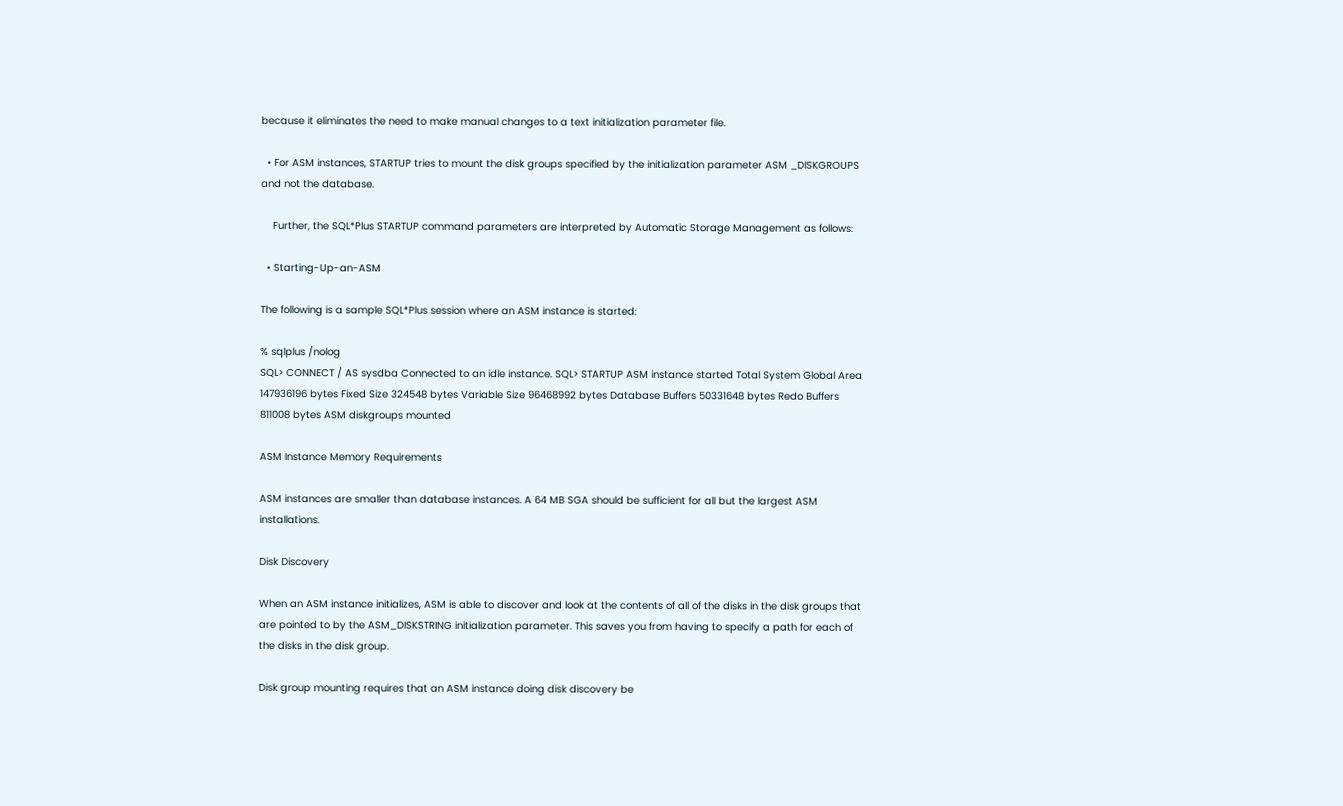because it eliminates the need to make manual changes to a text initialization parameter file.

  • For ASM instances, STARTUP tries to mount the disk groups specified by the initialization parameter ASM _DISKGROUPS and not the database.

    Further, the SQL*Plus STARTUP command parameters are interpreted by Automatic Storage Management as follows:

  • Starting-Up-an-ASM

The following is a sample SQL*Plus session where an ASM instance is started:

% sqlplus /nolog
SQL> CONNECT / AS sysdba Connected to an idle instance. SQL> STARTUP ASM instance started Total System Global Area 147936196 bytes Fixed Size 324548 bytes Variable Size 96468992 bytes Database Buffers 50331648 bytes Redo Buffers 811008 bytes ASM diskgroups mounted

ASM Instance Memory Requirements

ASM instances are smaller than database instances. A 64 MB SGA should be sufficient for all but the largest ASM installations.

Disk Discovery

When an ASM instance initializes, ASM is able to discover and look at the contents of all of the disks in the disk groups that are pointed to by the ASM_DISKSTRING initialization parameter. This saves you from having to specify a path for each of the disks in the disk group.

Disk group mounting requires that an ASM instance doing disk discovery be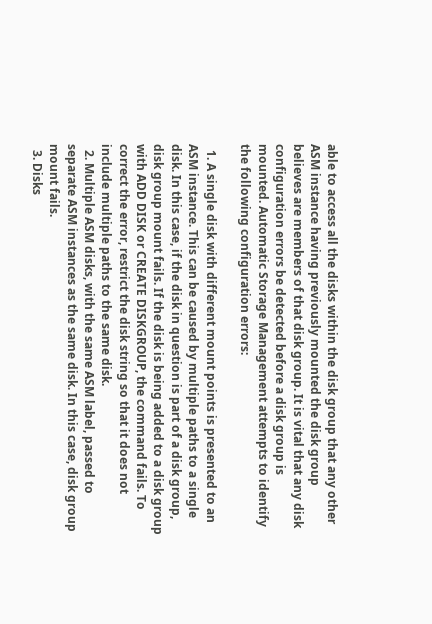able to access all the disks within the disk group that any other ASM instance having previously mounted the disk group believes are members of that disk group. It is vital that any disk configuration errors be detected before a disk group is mounted. Automatic Storage Management attempts to identify the following configuration errors:

  1. A single disk with different mount points is presented to an ASM instance. This can be caused by multiple paths to a single disk. In this case, if the disk in question is part of a disk group, disk group mount fails. If the disk is being added to a disk group with ADD DISK or CREATE DISKGROUP, the command fails. To correct the error, restrict the disk string so that it does not include multiple paths to the same disk.
  2. Multiple ASM disks, with the same ASM label, passed to separate ASM instances as the same disk. In this case, disk group mount fails.
  3. Disks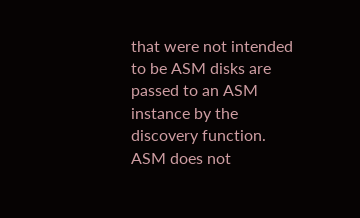that were not intended to be ASM disks are passed to an ASM instance by the discovery function. ASM does not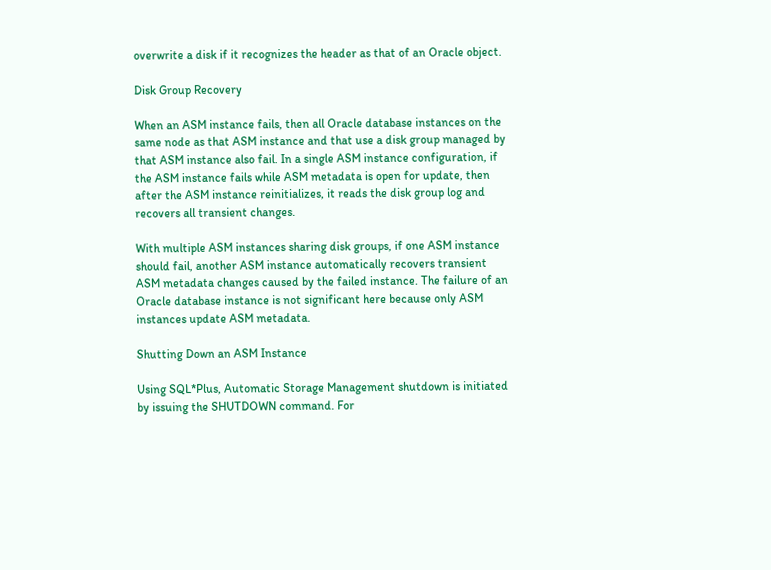overwrite a disk if it recognizes the header as that of an Oracle object.

Disk Group Recovery

When an ASM instance fails, then all Oracle database instances on the same node as that ASM instance and that use a disk group managed by that ASM instance also fail. In a single ASM instance configuration, if the ASM instance fails while ASM metadata is open for update, then after the ASM instance reinitializes, it reads the disk group log and recovers all transient changes.

With multiple ASM instances sharing disk groups, if one ASM instance should fail, another ASM instance automatically recovers transient ASM metadata changes caused by the failed instance. The failure of an Oracle database instance is not significant here because only ASM instances update ASM metadata.

Shutting Down an ASM Instance

Using SQL*Plus, Automatic Storage Management shutdown is initiated by issuing the SHUTDOWN command. For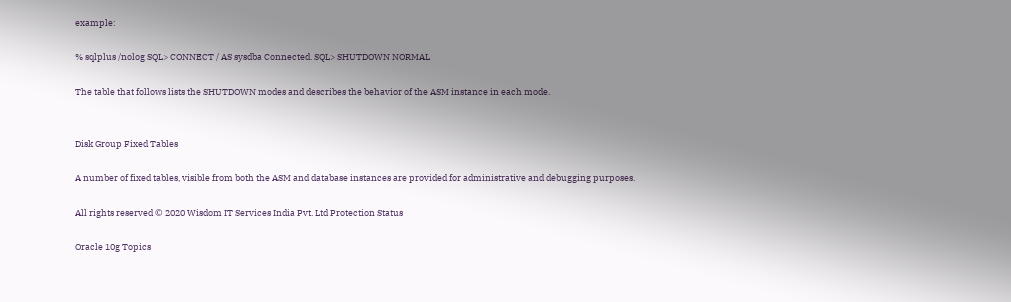example:

% sqlplus /nolog SQL> CONNECT / AS sysdba Connected. SQL> SHUTDOWN NORMAL

The table that follows lists the SHUTDOWN modes and describes the behavior of the ASM instance in each mode.


Disk Group Fixed Tables

A number of fixed tables, visible from both the ASM and database instances are provided for administrative and debugging purposes.

All rights reserved © 2020 Wisdom IT Services India Pvt. Ltd Protection Status

Oracle 10g Topics